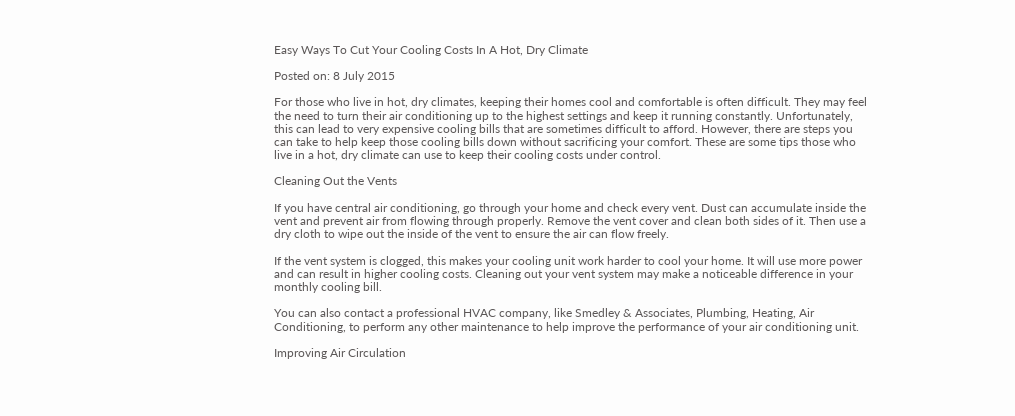Easy Ways To Cut Your Cooling Costs In A Hot, Dry Climate

Posted on: 8 July 2015

For those who live in hot, dry climates, keeping their homes cool and comfortable is often difficult. They may feel the need to turn their air conditioning up to the highest settings and keep it running constantly. Unfortunately, this can lead to very expensive cooling bills that are sometimes difficult to afford. However, there are steps you can take to help keep those cooling bills down without sacrificing your comfort. These are some tips those who live in a hot, dry climate can use to keep their cooling costs under control.

Cleaning Out the Vents

If you have central air conditioning, go through your home and check every vent. Dust can accumulate inside the vent and prevent air from flowing through properly. Remove the vent cover and clean both sides of it. Then use a dry cloth to wipe out the inside of the vent to ensure the air can flow freely.

If the vent system is clogged, this makes your cooling unit work harder to cool your home. It will use more power and can result in higher cooling costs. Cleaning out your vent system may make a noticeable difference in your monthly cooling bill.

You can also contact a professional HVAC company, like Smedley & Associates, Plumbing, Heating, Air Conditioning, to perform any other maintenance to help improve the performance of your air conditioning unit.

Improving Air Circulation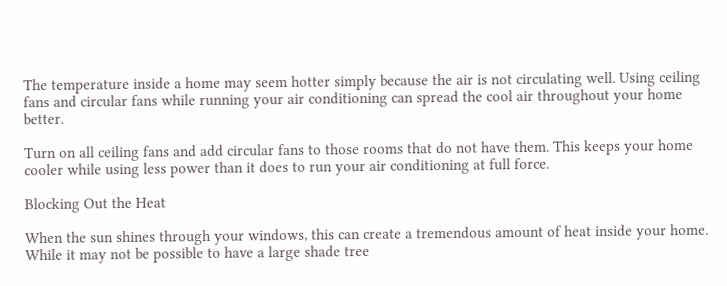The temperature inside a home may seem hotter simply because the air is not circulating well. Using ceiling fans and circular fans while running your air conditioning can spread the cool air throughout your home better.

Turn on all ceiling fans and add circular fans to those rooms that do not have them. This keeps your home cooler while using less power than it does to run your air conditioning at full force.

Blocking Out the Heat

When the sun shines through your windows, this can create a tremendous amount of heat inside your home. While it may not be possible to have a large shade tree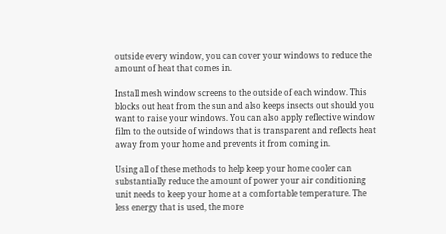outside every window, you can cover your windows to reduce the amount of heat that comes in.

Install mesh window screens to the outside of each window. This blocks out heat from the sun and also keeps insects out should you want to raise your windows. You can also apply reflective window film to the outside of windows that is transparent and reflects heat away from your home and prevents it from coming in.

Using all of these methods to help keep your home cooler can substantially reduce the amount of power your air conditioning unit needs to keep your home at a comfortable temperature. The less energy that is used, the more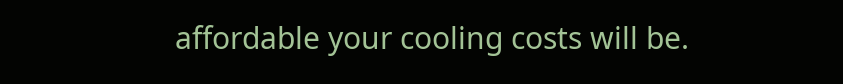affordable your cooling costs will be.